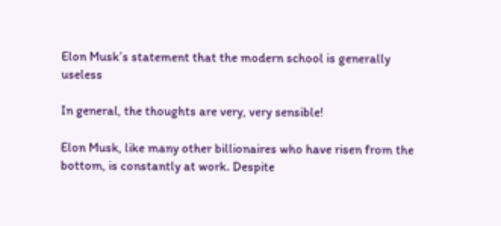Elon Musk’s statement that the modern school is generally useless

In general, the thoughts are very, very sensible!

Elon Musk, like many other billionaires who have risen from the bottom, is constantly at work. Despite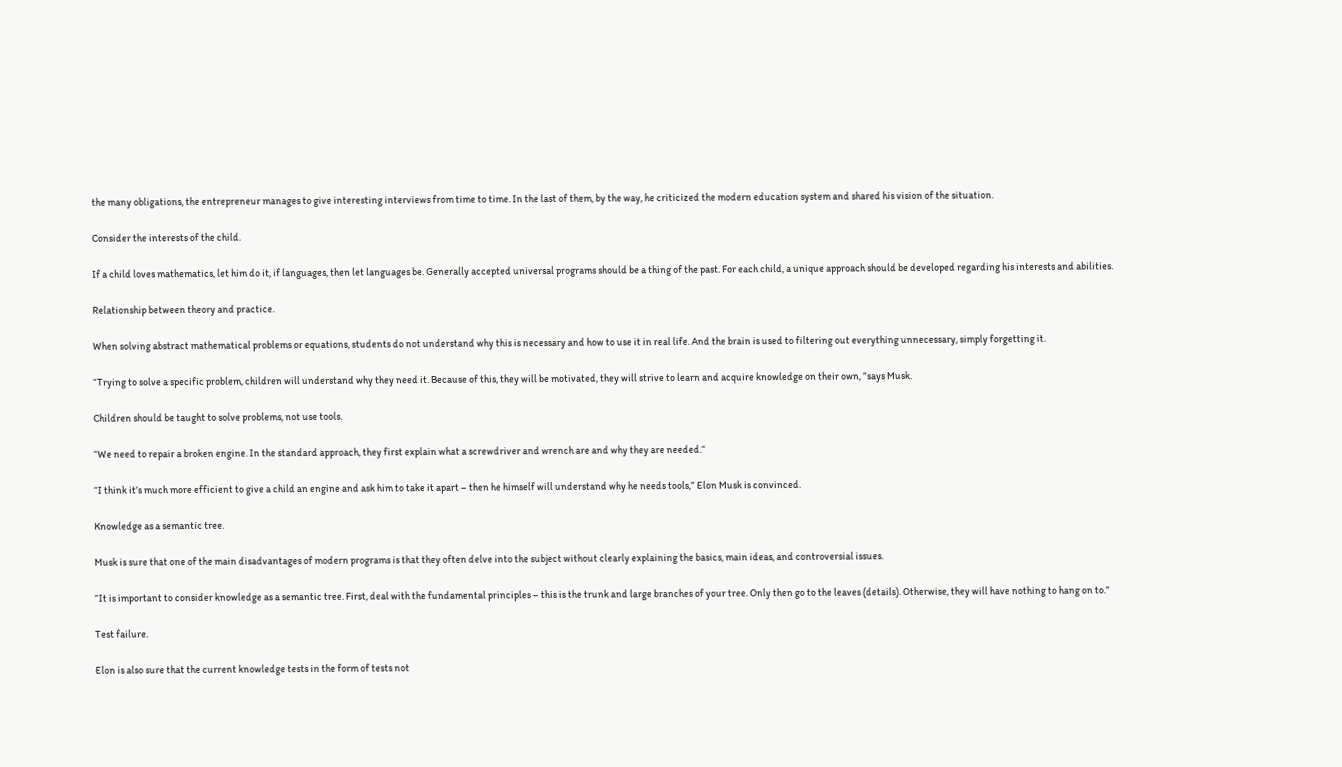the many obligations, the entrepreneur manages to give interesting interviews from time to time. In the last of them, by the way, he criticized the modern education system and shared his vision of the situation.

Consider the interests of the child.

If a child loves mathematics, let him do it, if languages, then let languages be. Generally accepted universal programs should be a thing of the past. For each child, a unique approach should be developed regarding his interests and abilities.

Relationship between theory and practice.

When solving abstract mathematical problems or equations, students do not understand why this is necessary and how to use it in real life. And the brain is used to filtering out everything unnecessary, simply forgetting it.

“Trying to solve a specific problem, children will understand why they need it. Because of this, they will be motivated, they will strive to learn and acquire knowledge on their own, ”says Musk.

Children should be taught to solve problems, not use tools.

“We need to repair a broken engine. In the standard approach, they first explain what a screwdriver and wrench are and why they are needed.“

“I think it’s much more efficient to give a child an engine and ask him to take it apart – then he himself will understand why he needs tools,” Elon Musk is convinced.

Knowledge as a semantic tree.

Musk is sure that one of the main disadvantages of modern programs is that they often delve into the subject without clearly explaining the basics, main ideas, and controversial issues.

“It is important to consider knowledge as a semantic tree. First, deal with the fundamental principles – this is the trunk and large branches of your tree. Only then go to the leaves (details). Otherwise, they will have nothing to hang on to.”

Test failure.

Elon is also sure that the current knowledge tests in the form of tests not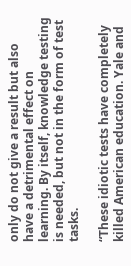only do not give a result but also have a detrimental effect on learning. By itself, knowledge testing is needed, but not in the form of test tasks.

“These idiotic tests have completely killed American education. Yale and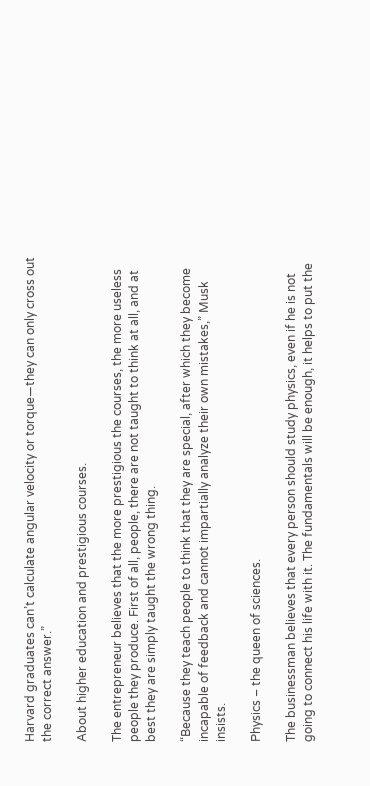Harvard graduates can’t calculate angular velocity or torque—they can only cross out the correct answer.”

About higher education and prestigious courses.

The entrepreneur believes that the more prestigious the courses, the more useless people they produce. First of all, people, there are not taught to think at all, and at best they are simply taught the wrong thing.

“Because they teach people to think that they are special, after which they become incapable of feedback and cannot impartially analyze their own mistakes,” Musk insists.

Physics – the queen of sciences.

The businessman believes that every person should study physics, even if he is not going to connect his life with it. The fundamentals will be enough, it helps to put the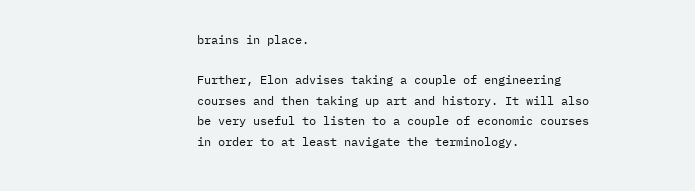brains in place.

Further, Elon advises taking a couple of engineering courses and then taking up art and history. It will also be very useful to listen to a couple of economic courses in order to at least navigate the terminology.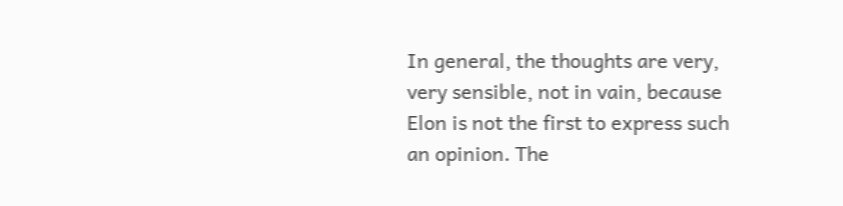In general, the thoughts are very, very sensible, not in vain, because Elon is not the first to express such an opinion. The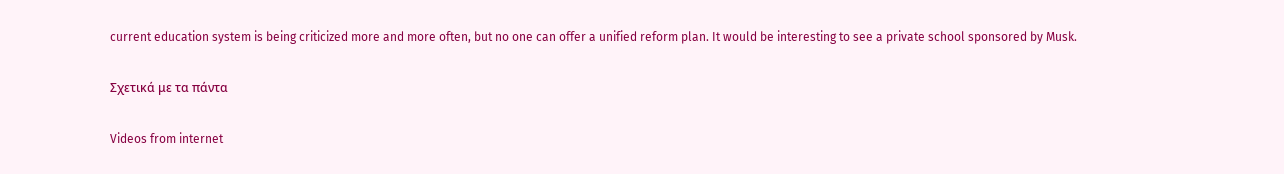current education system is being criticized more and more often, but no one can offer a unified reform plan. It would be interesting to see a private school sponsored by Musk.

Σχετικά με τα πάντα

Videos from internet